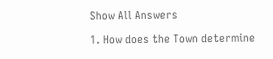Show All Answers

1. How does the Town determine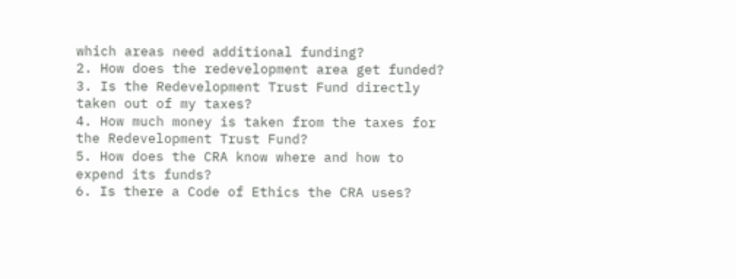which areas need additional funding?
2. How does the redevelopment area get funded?
3. Is the Redevelopment Trust Fund directly taken out of my taxes?
4. How much money is taken from the taxes for the Redevelopment Trust Fund?
5. How does the CRA know where and how to expend its funds?
6. Is there a Code of Ethics the CRA uses?